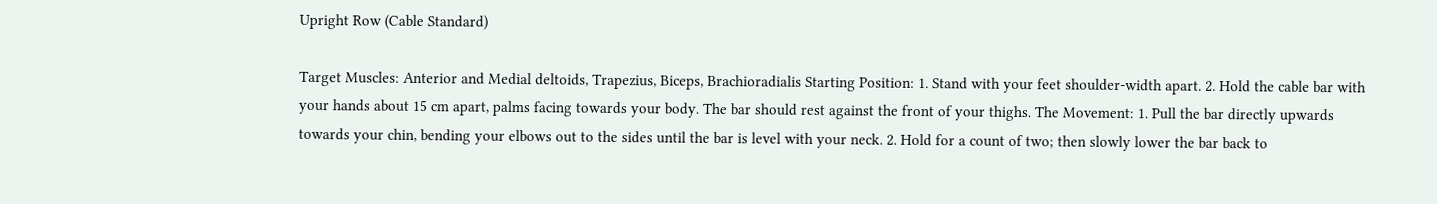Upright Row (Cable Standard)

Target Muscles: Anterior and Medial deltoids, Trapezius, Biceps, Brachioradialis Starting Position: 1. Stand with your feet shoulder-width apart. 2. Hold the cable bar with your hands about 15 cm apart, palms facing towards your body. The bar should rest against the front of your thighs. The Movement: 1. Pull the bar directly upwards towards your chin, bending your elbows out to the sides until the bar is level with your neck. 2. Hold for a count of two; then slowly lower the bar back to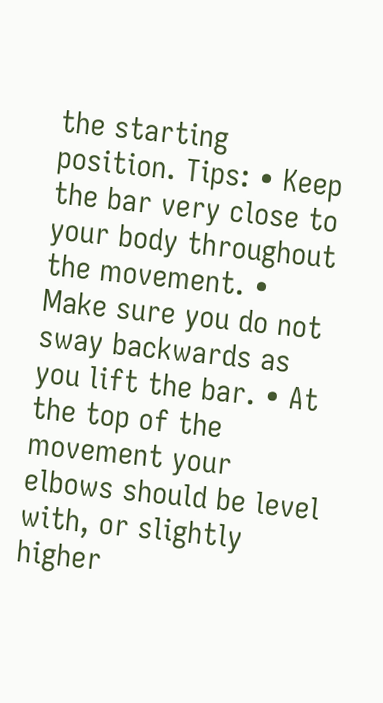the starting position. Tips: • Keep the bar very close to your body throughout the movement. • Make sure you do not sway backwards as you lift the bar. • At the top of the movement your elbows should be level with, or slightly higher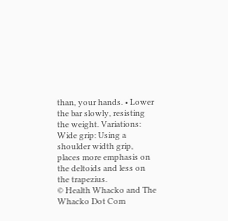than, your hands. • Lower the bar slowly, resisting the weight. Variations: Wide grip: Using a shoulder width grip, places more emphasis on the deltoids and less on the trapezius.
© Health Whacko and The Whacko Dot Com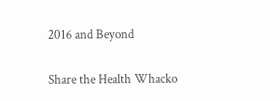2016 and Beyond

Share the Health Whacko